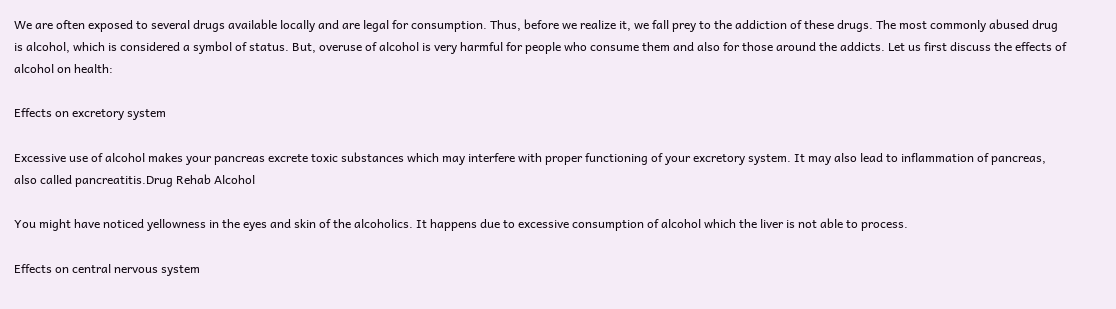We are often exposed to several drugs available locally and are legal for consumption. Thus, before we realize it, we fall prey to the addiction of these drugs. The most commonly abused drug is alcohol, which is considered a symbol of status. But, overuse of alcohol is very harmful for people who consume them and also for those around the addicts. Let us first discuss the effects of alcohol on health:

Effects on excretory system

Excessive use of alcohol makes your pancreas excrete toxic substances which may interfere with proper functioning of your excretory system. It may also lead to inflammation of pancreas, also called pancreatitis.Drug Rehab Alcohol

You might have noticed yellowness in the eyes and skin of the alcoholics. It happens due to excessive consumption of alcohol which the liver is not able to process.

Effects on central nervous system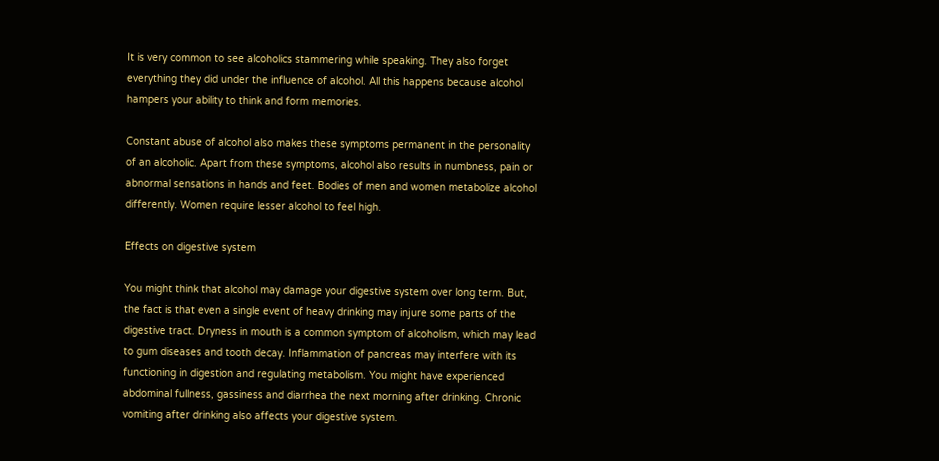It is very common to see alcoholics stammering while speaking. They also forget everything they did under the influence of alcohol. All this happens because alcohol hampers your ability to think and form memories.

Constant abuse of alcohol also makes these symptoms permanent in the personality of an alcoholic. Apart from these symptoms, alcohol also results in numbness, pain or abnormal sensations in hands and feet. Bodies of men and women metabolize alcohol differently. Women require lesser alcohol to feel high.

Effects on digestive system

You might think that alcohol may damage your digestive system over long term. But, the fact is that even a single event of heavy drinking may injure some parts of the digestive tract. Dryness in mouth is a common symptom of alcoholism, which may lead to gum diseases and tooth decay. Inflammation of pancreas may interfere with its functioning in digestion and regulating metabolism. You might have experienced abdominal fullness, gassiness and diarrhea the next morning after drinking. Chronic vomiting after drinking also affects your digestive system.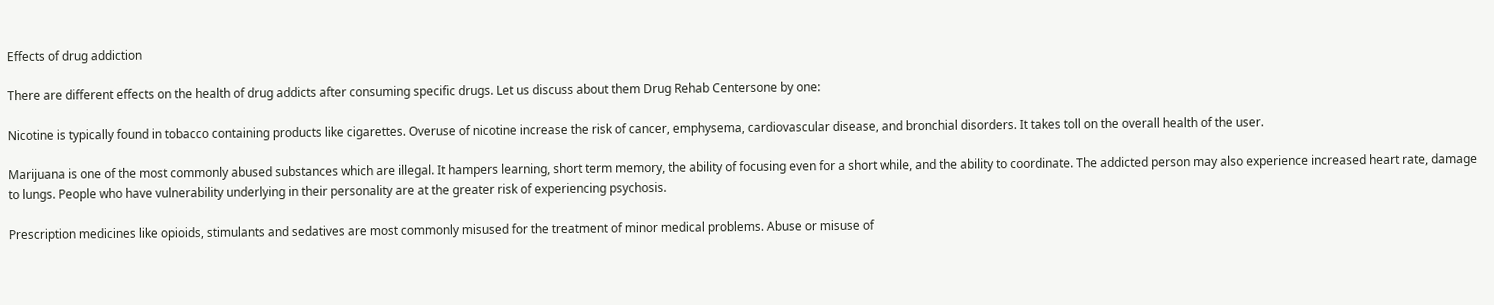Effects of drug addiction

There are different effects on the health of drug addicts after consuming specific drugs. Let us discuss about them Drug Rehab Centersone by one:

Nicotine is typically found in tobacco containing products like cigarettes. Overuse of nicotine increase the risk of cancer, emphysema, cardiovascular disease, and bronchial disorders. It takes toll on the overall health of the user.

Marijuana is one of the most commonly abused substances which are illegal. It hampers learning, short term memory, the ability of focusing even for a short while, and the ability to coordinate. The addicted person may also experience increased heart rate, damage to lungs. People who have vulnerability underlying in their personality are at the greater risk of experiencing psychosis.

Prescription medicines like opioids, stimulants and sedatives are most commonly misused for the treatment of minor medical problems. Abuse or misuse of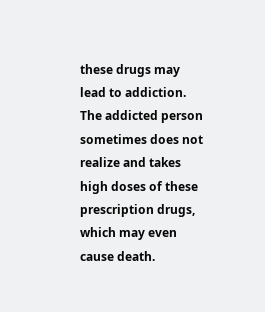these drugs may lead to addiction. The addicted person sometimes does not realize and takes high doses of these prescription drugs, which may even cause death.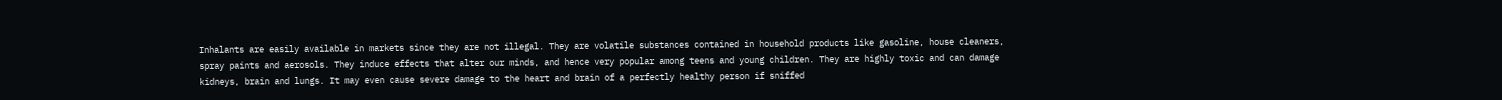Inhalants are easily available in markets since they are not illegal. They are volatile substances contained in household products like gasoline, house cleaners, spray paints and aerosols. They induce effects that alter our minds, and hence very popular among teens and young children. They are highly toxic and can damage kidneys, brain and lungs. It may even cause severe damage to the heart and brain of a perfectly healthy person if sniffed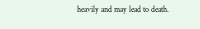heavily and may lead to death.